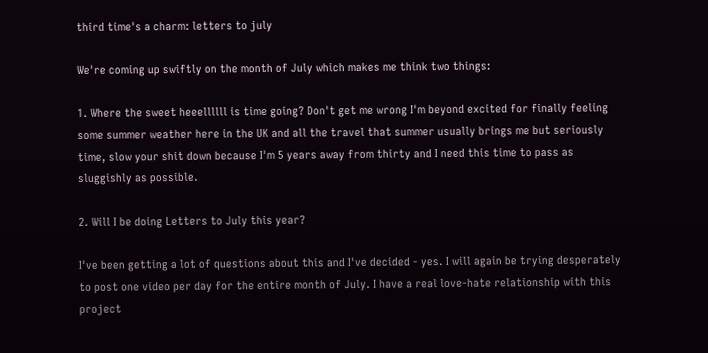third time's a charm: letters to july

We're coming up swiftly on the month of July which makes me think two things:

1. Where the sweet heeellllll is time going? Don't get me wrong I'm beyond excited for finally feeling some summer weather here in the UK and all the travel that summer usually brings me but seriously time, slow your shit down because I'm 5 years away from thirty and I need this time to pass as sluggishly as possible.

2. Will I be doing Letters to July this year?

I've been getting a lot of questions about this and I've decided - yes. I will again be trying desperately to post one video per day for the entire month of July. I have a real love-hate relationship with this project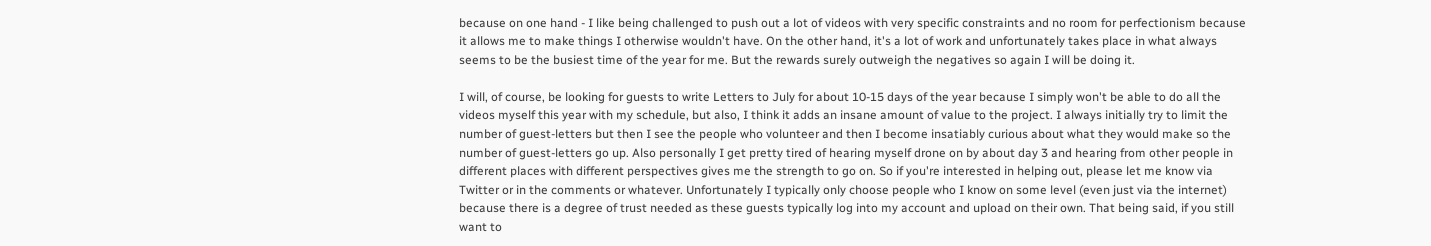because on one hand - I like being challenged to push out a lot of videos with very specific constraints and no room for perfectionism because it allows me to make things I otherwise wouldn't have. On the other hand, it's a lot of work and unfortunately takes place in what always seems to be the busiest time of the year for me. But the rewards surely outweigh the negatives so again I will be doing it.

I will, of course, be looking for guests to write Letters to July for about 10-15 days of the year because I simply won't be able to do all the videos myself this year with my schedule, but also, I think it adds an insane amount of value to the project. I always initially try to limit the number of guest-letters but then I see the people who volunteer and then I become insatiably curious about what they would make so the number of guest-letters go up. Also personally I get pretty tired of hearing myself drone on by about day 3 and hearing from other people in different places with different perspectives gives me the strength to go on. So if you're interested in helping out, please let me know via Twitter or in the comments or whatever. Unfortunately I typically only choose people who I know on some level (even just via the internet) because there is a degree of trust needed as these guests typically log into my account and upload on their own. That being said, if you still want to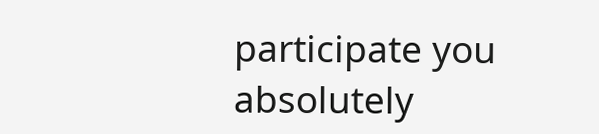participate you absolutely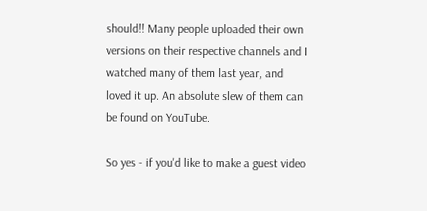should!! Many people uploaded their own versions on their respective channels and I watched many of them last year, and loved it up. An absolute slew of them can be found on YouTube.

So yes - if you'd like to make a guest video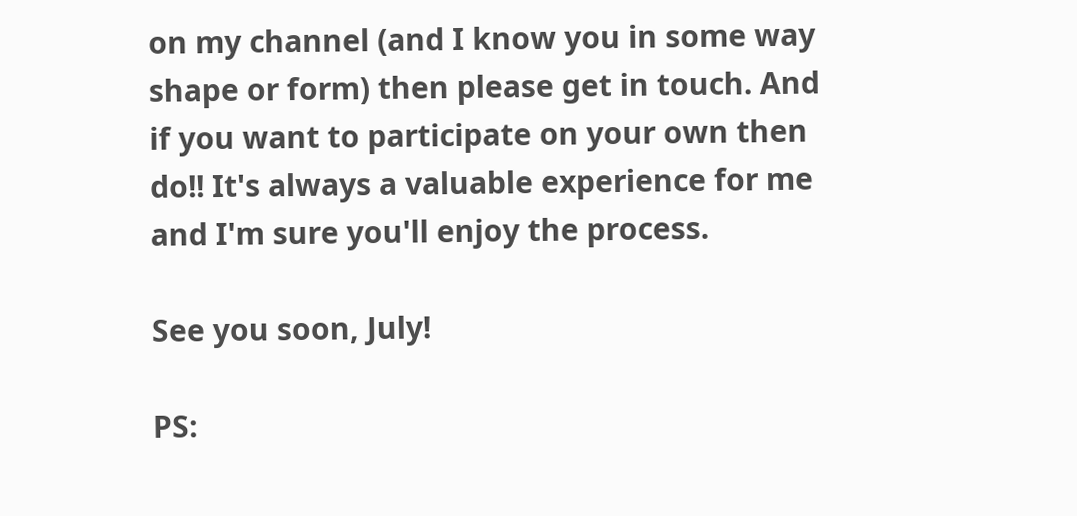on my channel (and I know you in some way shape or form) then please get in touch. And if you want to participate on your own then do!! It's always a valuable experience for me and I'm sure you'll enjoy the process.

See you soon, July!

PS: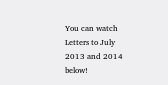You can watch Letters to July 2013 and 2014 below!